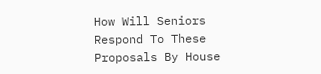How Will Seniors Respond To These Proposals By House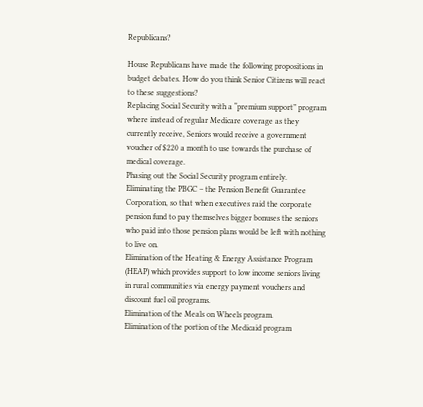Republicans?

House Republicans have made the following propositions in budget debates. How do you think Senior Citizens will react to these suggestions?
Replacing Social Security with a “premium support” program where instead of regular Medicare coverage as they currently receive, Seniors would receive a government voucher of $220 a month to use towards the purchase of medical coverage.
Phasing out the Social Security program entirely.
Eliminating the PBGC – the Pension Benefit Guarantee Corporation, so that when executives raid the corporate pension fund to pay themselves bigger bonuses the seniors who paid into those pension plans would be left with nothing to live on.
Elimination of the Heating & Energy Assistance Program (HEAP) which provides support to low income seniors living in rural communities via energy payment vouchers and discount fuel oil programs.
Elimination of the Meals on Wheels program.
Elimination of the portion of the Medicaid program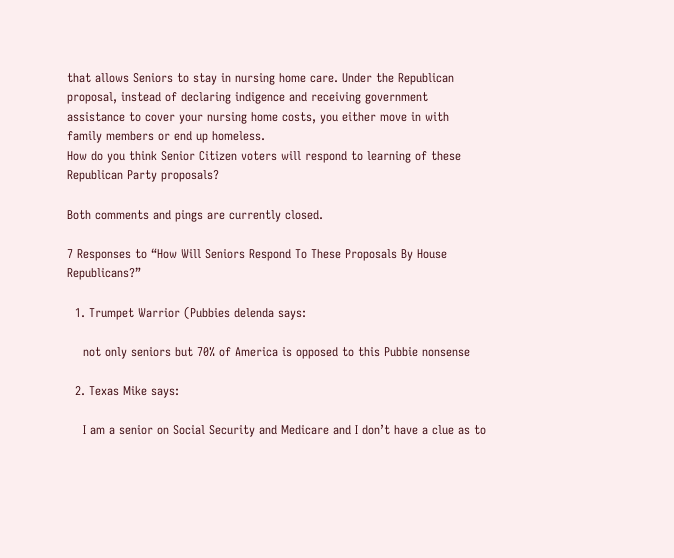that allows Seniors to stay in nursing home care. Under the Republican proposal, instead of declaring indigence and receiving government assistance to cover your nursing home costs, you either move in with family members or end up homeless.
How do you think Senior Citizen voters will respond to learning of these Republican Party proposals?

Both comments and pings are currently closed.

7 Responses to “How Will Seniors Respond To These Proposals By House Republicans?”

  1. Trumpet Warrior (Pubbies delenda says:

    not only seniors but 70% of America is opposed to this Pubbie nonsense

  2. Texas Mike says:

    I am a senior on Social Security and Medicare and I don’t have a clue as to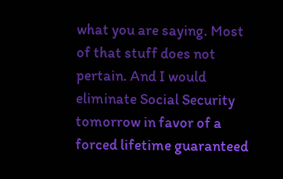what you are saying. Most of that stuff does not pertain. And I would eliminate Social Security tomorrow in favor of a forced lifetime guaranteed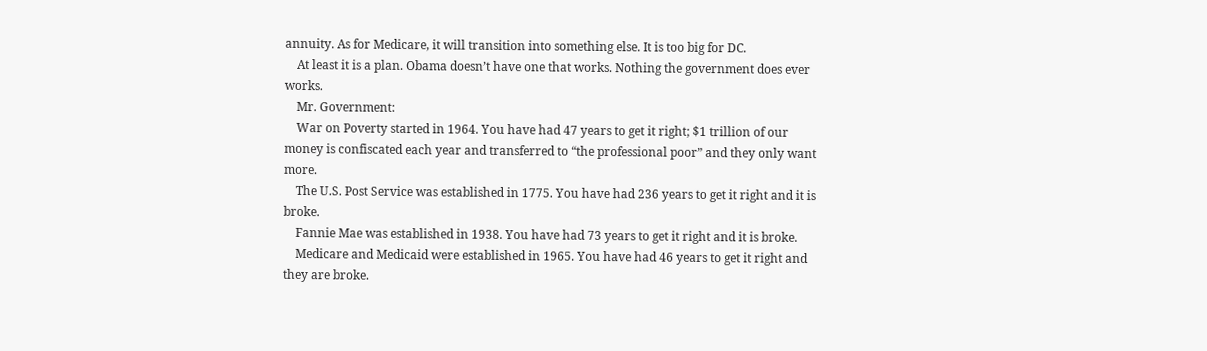annuity. As for Medicare, it will transition into something else. It is too big for DC.
    At least it is a plan. Obama doesn’t have one that works. Nothing the government does ever works.
    Mr. Government:
    War on Poverty started in 1964. You have had 47 years to get it right; $1 trillion of our money is confiscated each year and transferred to “the professional poor” and they only want more.
    The U.S. Post Service was established in 1775. You have had 236 years to get it right and it is broke.
    Fannie Mae was established in 1938. You have had 73 years to get it right and it is broke.
    Medicare and Medicaid were established in 1965. You have had 46 years to get it right and they are broke.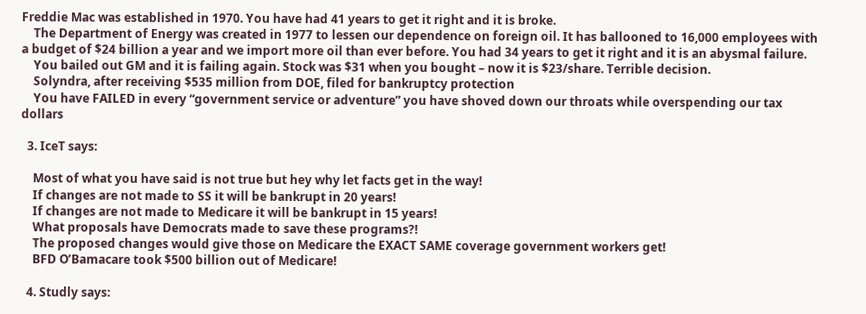Freddie Mac was established in 1970. You have had 41 years to get it right and it is broke.
    The Department of Energy was created in 1977 to lessen our dependence on foreign oil. It has ballooned to 16,000 employees with a budget of $24 billion a year and we import more oil than ever before. You had 34 years to get it right and it is an abysmal failure.
    You bailed out GM and it is failing again. Stock was $31 when you bought – now it is $23/share. Terrible decision.
    Solyndra, after receiving $535 million from DOE, filed for bankruptcy protection
    You have FAILED in every “government service or adventure” you have shoved down our throats while overspending our tax dollars

  3. IceT says:

    Most of what you have said is not true but hey why let facts get in the way!
    If changes are not made to SS it will be bankrupt in 20 years!
    If changes are not made to Medicare it will be bankrupt in 15 years!
    What proposals have Democrats made to save these programs?!
    The proposed changes would give those on Medicare the EXACT SAME coverage government workers get!
    BFD O’Bamacare took $500 billion out of Medicare!

  4. Studly says: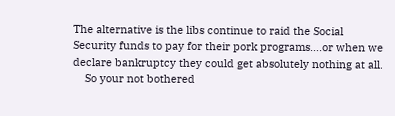The alternative is the libs continue to raid the Social Security funds to pay for their pork programs….or when we declare bankruptcy they could get absolutely nothing at all.
    So your not bothered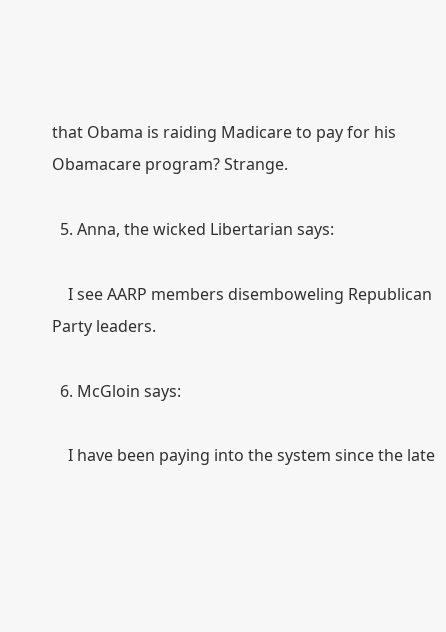that Obama is raiding Madicare to pay for his Obamacare program? Strange.

  5. Anna, the wicked Libertarian says:

    I see AARP members disemboweling Republican Party leaders.

  6. McGloin says:

    I have been paying into the system since the late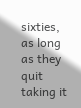sixties, as long as they quit taking it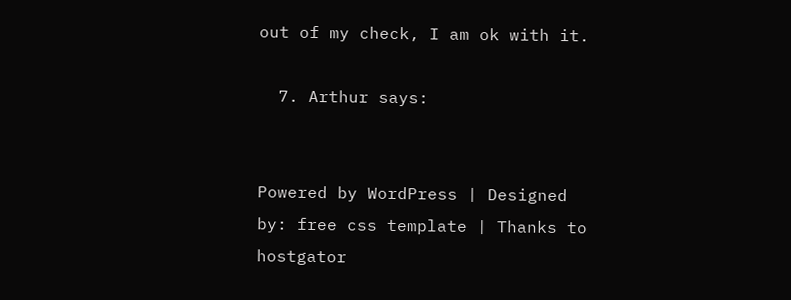out of my check, I am ok with it.

  7. Arthur says:


Powered by WordPress | Designed by: free css template | Thanks to hostgator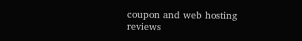coupon and web hosting reviews